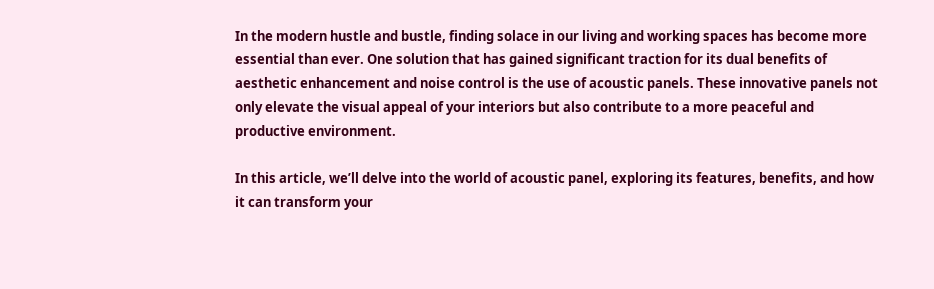In the modern hustle and bustle, finding solace in our living and working spaces has become more essential than ever. One solution that has gained significant traction for its dual benefits of aesthetic enhancement and noise control is the use of acoustic panels. These innovative panels not only elevate the visual appeal of your interiors but also contribute to a more peaceful and productive environment.

In this article, we’ll delve into the world of acoustic panel, exploring its features, benefits, and how it can transform your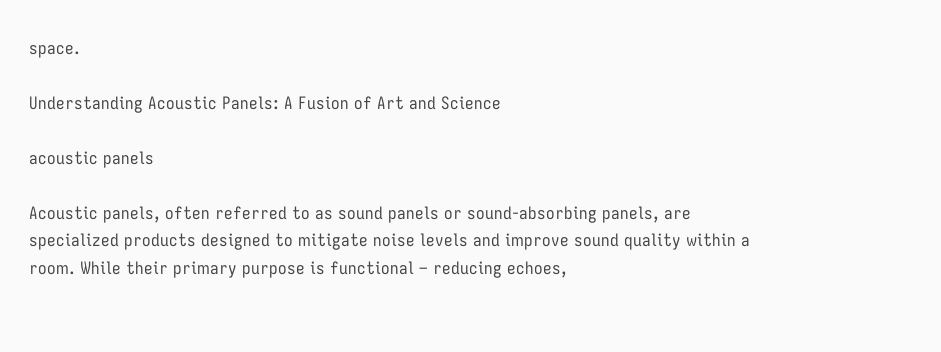space.

Understanding Acoustic Panels: A Fusion of Art and Science

acoustic panels

Acoustic panels, often referred to as sound panels or sound-absorbing panels, are specialized products designed to mitigate noise levels and improve sound quality within a room. While their primary purpose is functional – reducing echoes,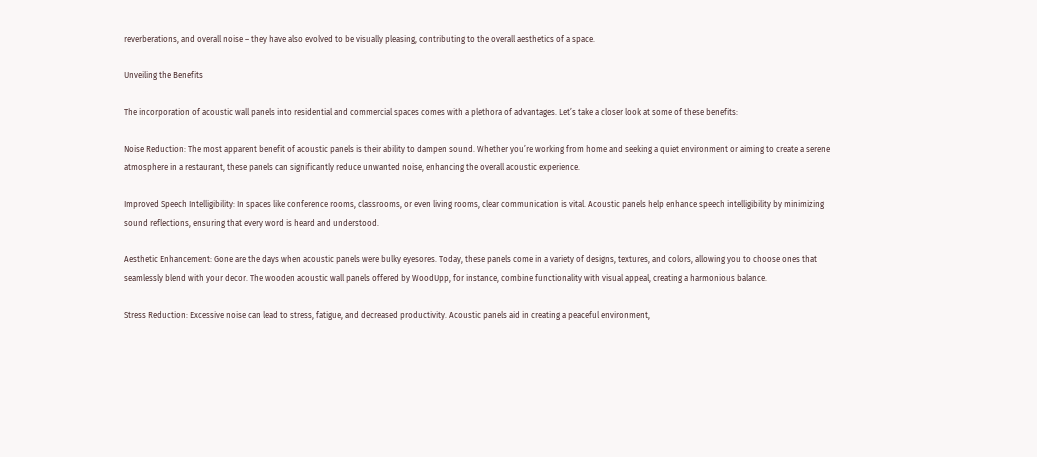reverberations, and overall noise – they have also evolved to be visually pleasing, contributing to the overall aesthetics of a space.

Unveiling the Benefits

The incorporation of acoustic wall panels into residential and commercial spaces comes with a plethora of advantages. Let’s take a closer look at some of these benefits:

Noise Reduction: The most apparent benefit of acoustic panels is their ability to dampen sound. Whether you’re working from home and seeking a quiet environment or aiming to create a serene atmosphere in a restaurant, these panels can significantly reduce unwanted noise, enhancing the overall acoustic experience.

Improved Speech Intelligibility: In spaces like conference rooms, classrooms, or even living rooms, clear communication is vital. Acoustic panels help enhance speech intelligibility by minimizing sound reflections, ensuring that every word is heard and understood.

Aesthetic Enhancement: Gone are the days when acoustic panels were bulky eyesores. Today, these panels come in a variety of designs, textures, and colors, allowing you to choose ones that seamlessly blend with your decor. The wooden acoustic wall panels offered by WoodUpp, for instance, combine functionality with visual appeal, creating a harmonious balance.

Stress Reduction: Excessive noise can lead to stress, fatigue, and decreased productivity. Acoustic panels aid in creating a peaceful environment,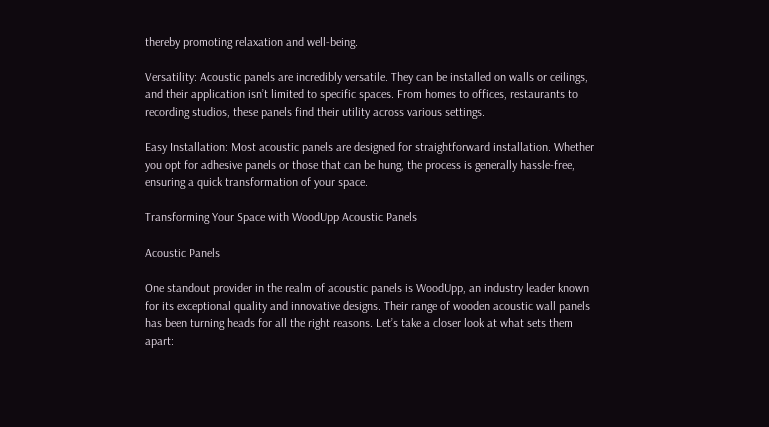thereby promoting relaxation and well-being.

Versatility: Acoustic panels are incredibly versatile. They can be installed on walls or ceilings, and their application isn’t limited to specific spaces. From homes to offices, restaurants to recording studios, these panels find their utility across various settings.

Easy Installation: Most acoustic panels are designed for straightforward installation. Whether you opt for adhesive panels or those that can be hung, the process is generally hassle-free, ensuring a quick transformation of your space.

Transforming Your Space with WoodUpp Acoustic Panels

Acoustic Panels

One standout provider in the realm of acoustic panels is WoodUpp, an industry leader known for its exceptional quality and innovative designs. Their range of wooden acoustic wall panels has been turning heads for all the right reasons. Let’s take a closer look at what sets them apart: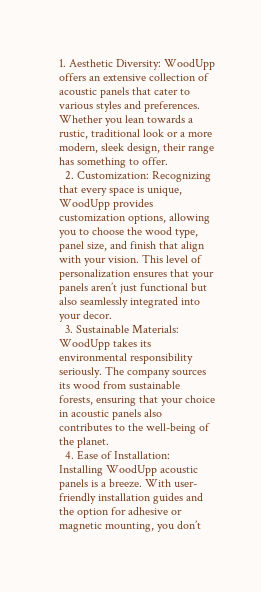1. Aesthetic Diversity: WoodUpp offers an extensive collection of acoustic panels that cater to various styles and preferences. Whether you lean towards a rustic, traditional look or a more modern, sleek design, their range has something to offer.
  2. Customization: Recognizing that every space is unique, WoodUpp provides customization options, allowing you to choose the wood type, panel size, and finish that align with your vision. This level of personalization ensures that your panels aren’t just functional but also seamlessly integrated into your decor.
  3. Sustainable Materials: WoodUpp takes its environmental responsibility seriously. The company sources its wood from sustainable forests, ensuring that your choice in acoustic panels also contributes to the well-being of the planet.
  4. Ease of Installation: Installing WoodUpp acoustic panels is a breeze. With user-friendly installation guides and the option for adhesive or magnetic mounting, you don’t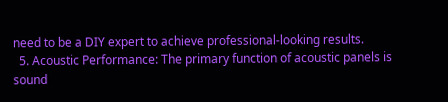need to be a DIY expert to achieve professional-looking results.
  5. Acoustic Performance: The primary function of acoustic panels is sound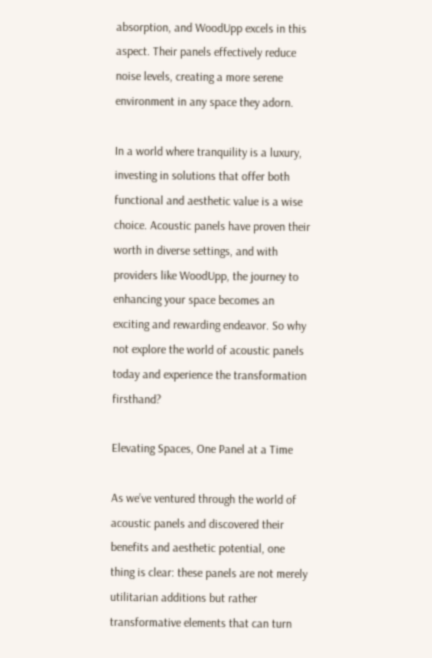absorption, and WoodUpp excels in this aspect. Their panels effectively reduce noise levels, creating a more serene environment in any space they adorn.

In a world where tranquility is a luxury, investing in solutions that offer both functional and aesthetic value is a wise choice. Acoustic panels have proven their worth in diverse settings, and with providers like WoodUpp, the journey to enhancing your space becomes an exciting and rewarding endeavor. So why not explore the world of acoustic panels today and experience the transformation firsthand?

Elevating Spaces, One Panel at a Time

As we’ve ventured through the world of acoustic panels and discovered their benefits and aesthetic potential, one thing is clear: these panels are not merely utilitarian additions but rather transformative elements that can turn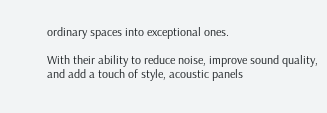ordinary spaces into exceptional ones.

With their ability to reduce noise, improve sound quality, and add a touch of style, acoustic panels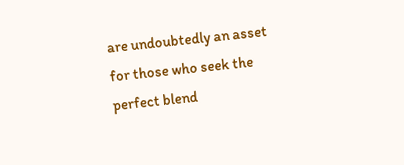are undoubtedly an asset for those who seek the perfect blend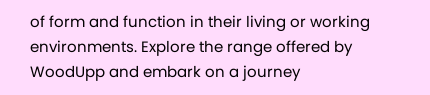of form and function in their living or working environments. Explore the range offered by WoodUpp and embark on a journey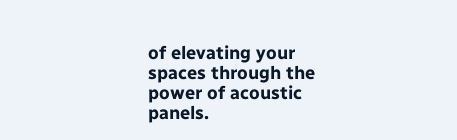of elevating your spaces through the power of acoustic panels.